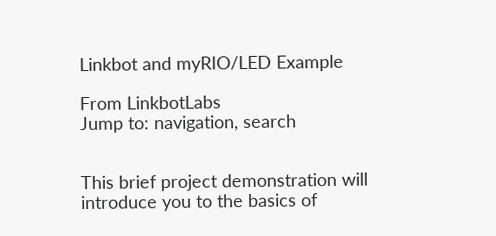Linkbot and myRIO/LED Example

From LinkbotLabs
Jump to: navigation, search


This brief project demonstration will introduce you to the basics of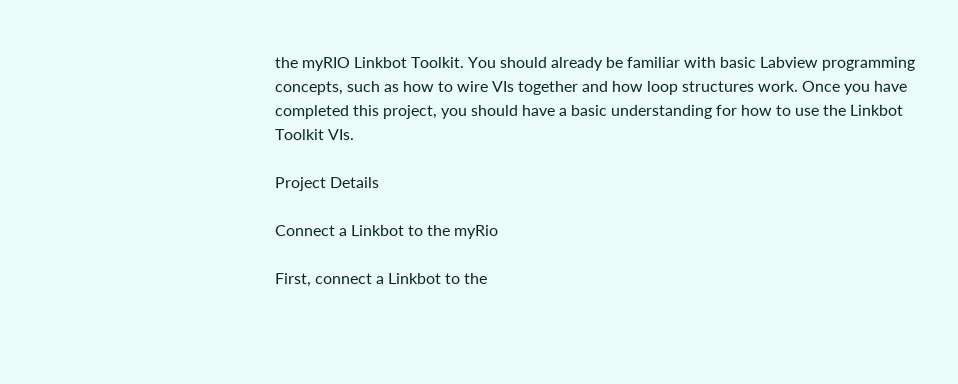the myRIO Linkbot Toolkit. You should already be familiar with basic Labview programming concepts, such as how to wire VIs together and how loop structures work. Once you have completed this project, you should have a basic understanding for how to use the Linkbot Toolkit VIs.

Project Details

Connect a Linkbot to the myRio

First, connect a Linkbot to the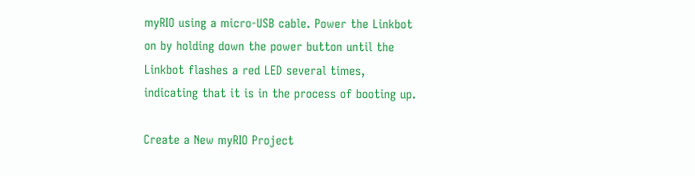myRIO using a micro-USB cable. Power the Linkbot on by holding down the power button until the Linkbot flashes a red LED several times, indicating that it is in the process of booting up.

Create a New myRIO Project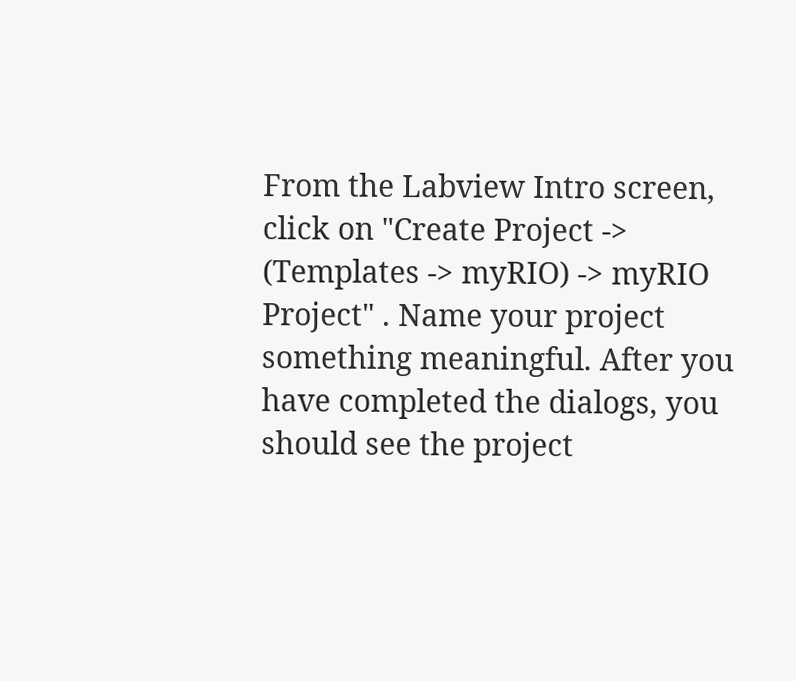From the Labview Intro screen, click on "Create Project -> (Templates -> myRIO) -> myRIO Project" . Name your project something meaningful. After you have completed the dialogs, you should see the project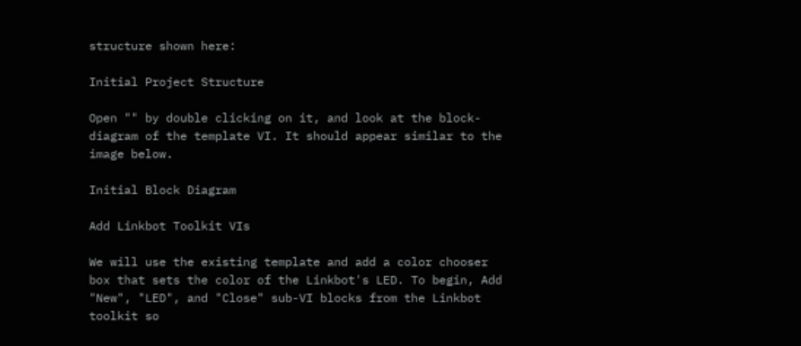structure shown here:

Initial Project Structure

Open "" by double clicking on it, and look at the block-diagram of the template VI. It should appear similar to the image below.

Initial Block Diagram

Add Linkbot Toolkit VIs

We will use the existing template and add a color chooser box that sets the color of the Linkbot's LED. To begin, Add "New", "LED", and "Close" sub-VI blocks from the Linkbot toolkit so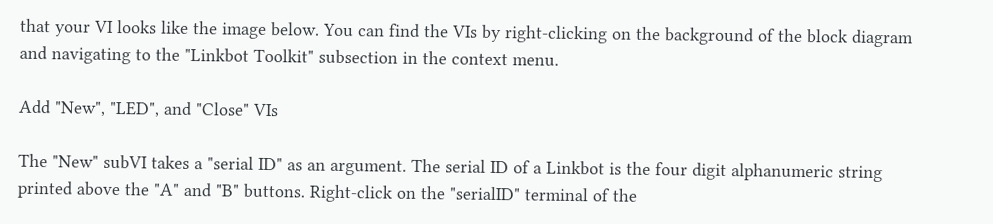that your VI looks like the image below. You can find the VIs by right-clicking on the background of the block diagram and navigating to the "Linkbot Toolkit" subsection in the context menu.

Add "New", "LED", and "Close" VIs

The "New" subVI takes a "serial ID" as an argument. The serial ID of a Linkbot is the four digit alphanumeric string printed above the "A" and "B" buttons. Right-click on the "serialID" terminal of the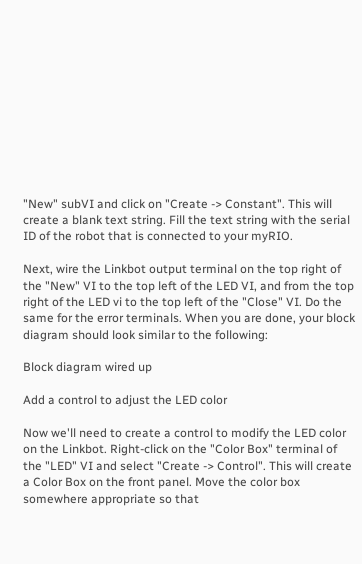"New" subVI and click on "Create -> Constant". This will create a blank text string. Fill the text string with the serial ID of the robot that is connected to your myRIO.

Next, wire the Linkbot output terminal on the top right of the "New" VI to the top left of the LED VI, and from the top right of the LED vi to the top left of the "Close" VI. Do the same for the error terminals. When you are done, your block diagram should look similar to the following:

Block diagram wired up

Add a control to adjust the LED color

Now we'll need to create a control to modify the LED color on the Linkbot. Right-click on the "Color Box" terminal of the "LED" VI and select "Create -> Control". This will create a Color Box on the front panel. Move the color box somewhere appropriate so that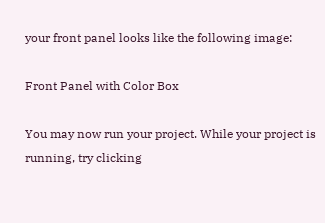your front panel looks like the following image:

Front Panel with Color Box

You may now run your project. While your project is running, try clicking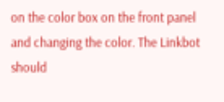on the color box on the front panel and changing the color. The Linkbot should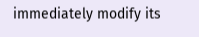immediately modify its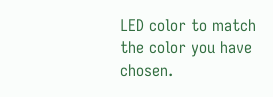LED color to match the color you have chosen.